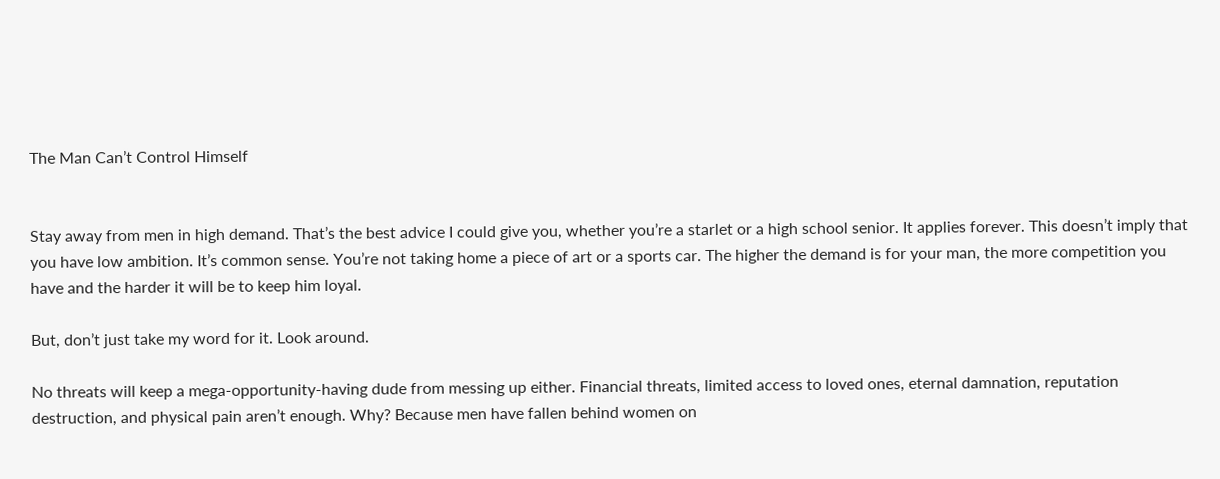The Man Can’t Control Himself


Stay away from men in high demand. That’s the best advice I could give you, whether you’re a starlet or a high school senior. It applies forever. This doesn’t imply that you have low ambition. It’s common sense. You’re not taking home a piece of art or a sports car. The higher the demand is for your man, the more competition you have and the harder it will be to keep him loyal.

But, don’t just take my word for it. Look around.

No threats will keep a mega-opportunity-having dude from messing up either. Financial threats, limited access to loved ones, eternal damnation, reputation destruction, and physical pain aren’t enough. Why? Because men have fallen behind women on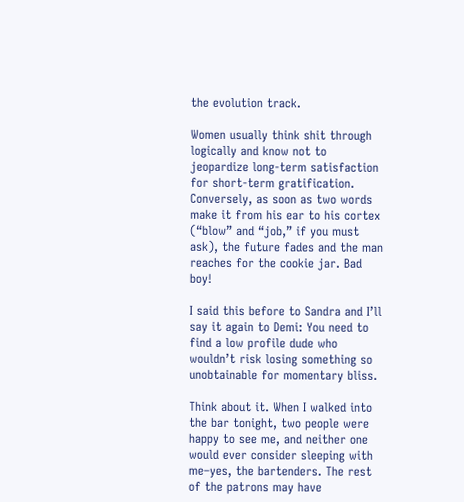the evolution track.

Women usually think shit through logically and know not to jeopardize long-term satisfaction for short-term gratification. Conversely, as soon as two words make it from his ear to his cortex (“blow” and “job,” if you must ask), the future fades and the man reaches for the cookie jar. Bad boy!

I said this before to Sandra and I’ll say it again to Demi: You need to find a low profile dude who wouldn’t risk losing something so unobtainable for momentary bliss.

Think about it. When I walked into the bar tonight, two people were happy to see me, and neither one would ever consider sleeping with me–yes, the bartenders. The rest of the patrons may have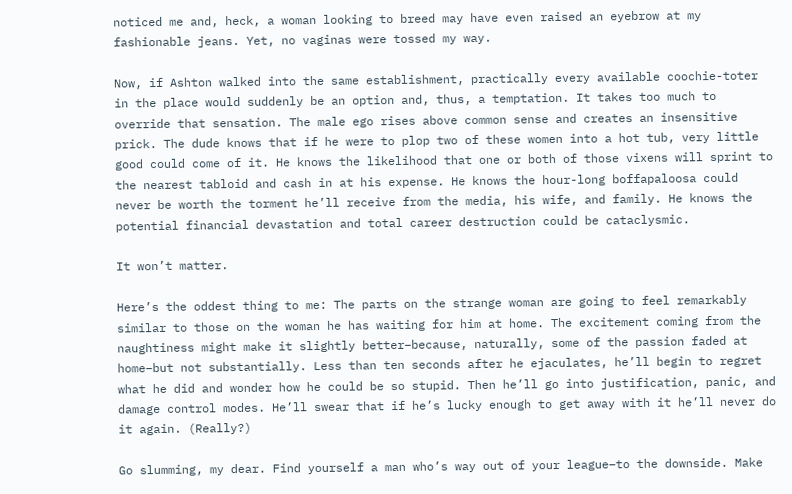noticed me and, heck, a woman looking to breed may have even raised an eyebrow at my fashionable jeans. Yet, no vaginas were tossed my way.

Now, if Ashton walked into the same establishment, practically every available coochie-toter in the place would suddenly be an option and, thus, a temptation. It takes too much to override that sensation. The male ego rises above common sense and creates an insensitive prick. The dude knows that if he were to plop two of these women into a hot tub, very little good could come of it. He knows the likelihood that one or both of those vixens will sprint to the nearest tabloid and cash in at his expense. He knows the hour-long boffapaloosa could never be worth the torment he’ll receive from the media, his wife, and family. He knows the potential financial devastation and total career destruction could be cataclysmic.

It won’t matter.

Here’s the oddest thing to me: The parts on the strange woman are going to feel remarkably similar to those on the woman he has waiting for him at home. The excitement coming from the naughtiness might make it slightly better–because, naturally, some of the passion faded at home–but not substantially. Less than ten seconds after he ejaculates, he’ll begin to regret what he did and wonder how he could be so stupid. Then he’ll go into justification, panic, and damage control modes. He’ll swear that if he’s lucky enough to get away with it he’ll never do it again. (Really?)

Go slumming, my dear. Find yourself a man who’s way out of your league–to the downside. Make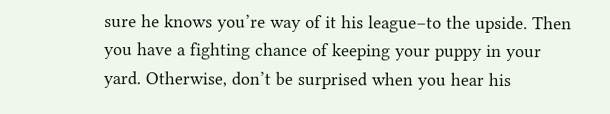sure he knows you’re way of it his league–to the upside. Then you have a fighting chance of keeping your puppy in your yard. Otherwise, don’t be surprised when you hear his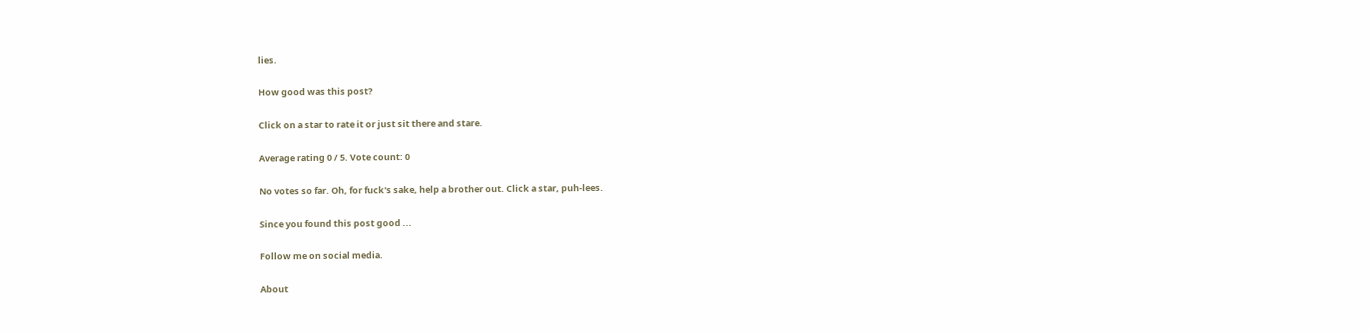lies.

How good was this post?

Click on a star to rate it or just sit there and stare.

Average rating 0 / 5. Vote count: 0

No votes so far. Oh, for fuck's sake, help a brother out. Click a star, puh-lees.

Since you found this post good ...

Follow me on social media.

About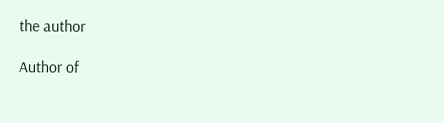the author

Author of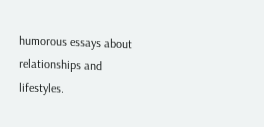humorous essays about relationships and lifestyles.